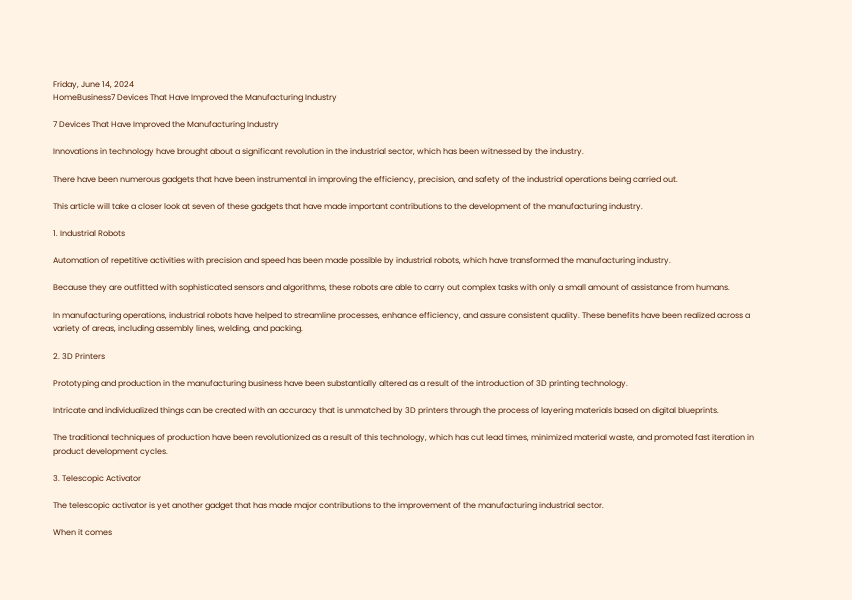Friday, June 14, 2024
HomeBusiness7 Devices That Have Improved the Manufacturing Industry

7 Devices That Have Improved the Manufacturing Industry

Innovations in technology have brought about a significant revolution in the industrial sector, which has been witnessed by the industry.

There have been numerous gadgets that have been instrumental in improving the efficiency, precision, and safety of the industrial operations being carried out.

This article will take a closer look at seven of these gadgets that have made important contributions to the development of the manufacturing industry.

1. Industrial Robots

Automation of repetitive activities with precision and speed has been made possible by industrial robots, which have transformed the manufacturing industry.

Because they are outfitted with sophisticated sensors and algorithms, these robots are able to carry out complex tasks with only a small amount of assistance from humans.

In manufacturing operations, industrial robots have helped to streamline processes, enhance efficiency, and assure consistent quality. These benefits have been realized across a variety of areas, including assembly lines, welding, and packing.

2. 3D Printers

Prototyping and production in the manufacturing business have been substantially altered as a result of the introduction of 3D printing technology.

Intricate and individualized things can be created with an accuracy that is unmatched by 3D printers through the process of layering materials based on digital blueprints.

The traditional techniques of production have been revolutionized as a result of this technology, which has cut lead times, minimized material waste, and promoted fast iteration in product development cycles.

3. Telescopic Activator

The telescopic activator is yet another gadget that has made major contributions to the improvement of the manufacturing industrial sector.

When it comes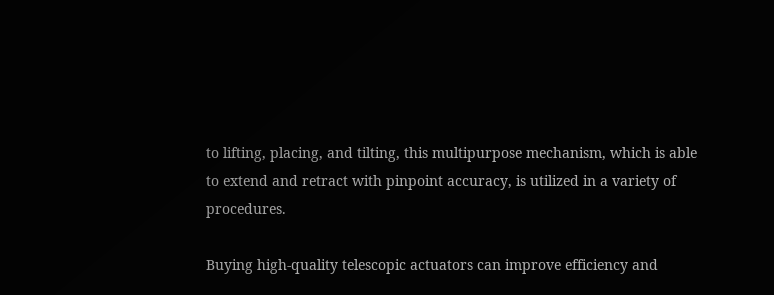to lifting, placing, and tilting, this multipurpose mechanism, which is able to extend and retract with pinpoint accuracy, is utilized in a variety of procedures.

Buying high-quality telescopic actuators can improve efficiency and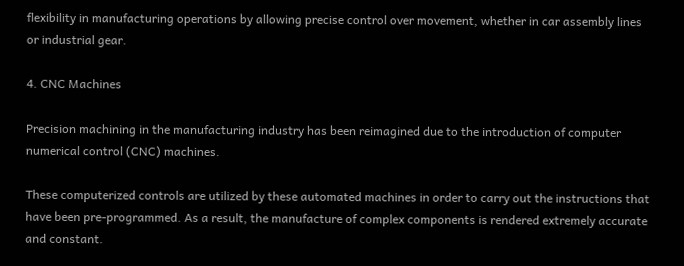flexibility in manufacturing operations by allowing precise control over movement, whether in car assembly lines or industrial gear.

4. CNC Machines

Precision machining in the manufacturing industry has been reimagined due to the introduction of computer numerical control (CNC) machines.

These computerized controls are utilized by these automated machines in order to carry out the instructions that have been pre-programmed. As a result, the manufacture of complex components is rendered extremely accurate and constant.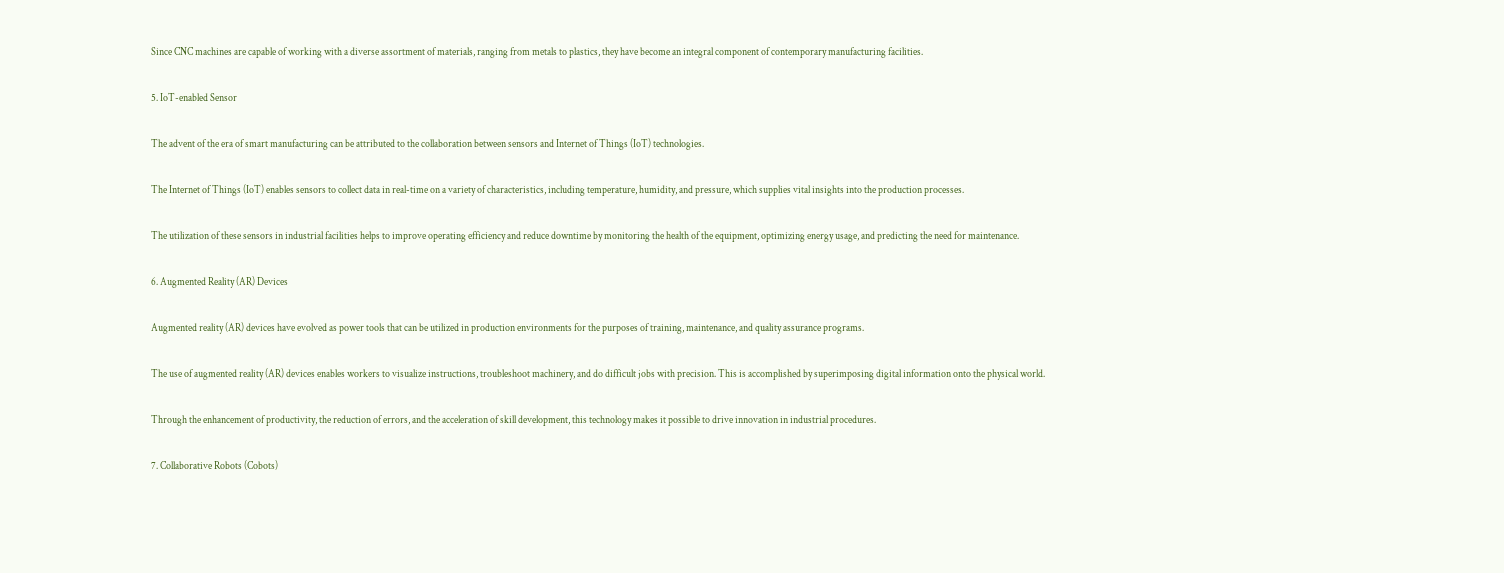Since CNC machines are capable of working with a diverse assortment of materials, ranging from metals to plastics, they have become an integral component of contemporary manufacturing facilities.

5. IoT-enabled Sensor

The advent of the era of smart manufacturing can be attributed to the collaboration between sensors and Internet of Things (IoT) technologies.

The Internet of Things (IoT) enables sensors to collect data in real-time on a variety of characteristics, including temperature, humidity, and pressure, which supplies vital insights into the production processes.

The utilization of these sensors in industrial facilities helps to improve operating efficiency and reduce downtime by monitoring the health of the equipment, optimizing energy usage, and predicting the need for maintenance.

6. Augmented Reality (AR) Devices

Augmented reality (AR) devices have evolved as power tools that can be utilized in production environments for the purposes of training, maintenance, and quality assurance programs.

The use of augmented reality (AR) devices enables workers to visualize instructions, troubleshoot machinery, and do difficult jobs with precision. This is accomplished by superimposing digital information onto the physical world.

Through the enhancement of productivity, the reduction of errors, and the acceleration of skill development, this technology makes it possible to drive innovation in industrial procedures.

7. Collaborative Robots (Cobots)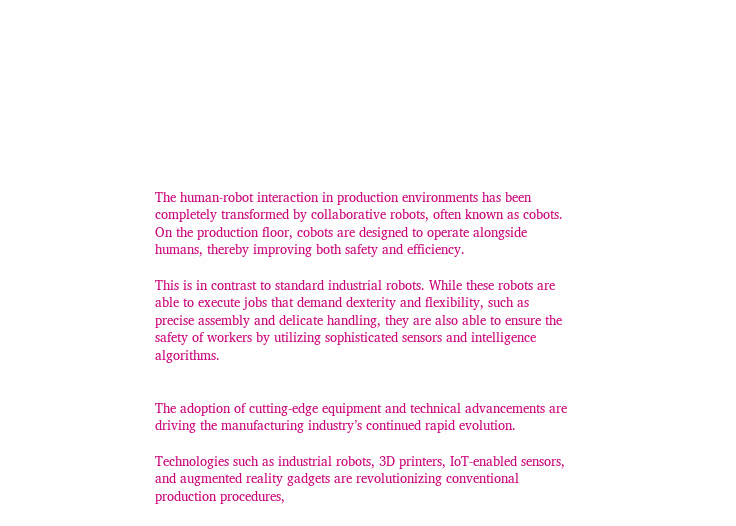The human-robot interaction in production environments has been completely transformed by collaborative robots, often known as cobots. On the production floor, cobots are designed to operate alongside humans, thereby improving both safety and efficiency.

This is in contrast to standard industrial robots. While these robots are able to execute jobs that demand dexterity and flexibility, such as precise assembly and delicate handling, they are also able to ensure the safety of workers by utilizing sophisticated sensors and intelligence algorithms.


The adoption of cutting-edge equipment and technical advancements are driving the manufacturing industry’s continued rapid evolution.

Technologies such as industrial robots, 3D printers, IoT-enabled sensors, and augmented reality gadgets are revolutionizing conventional production procedures,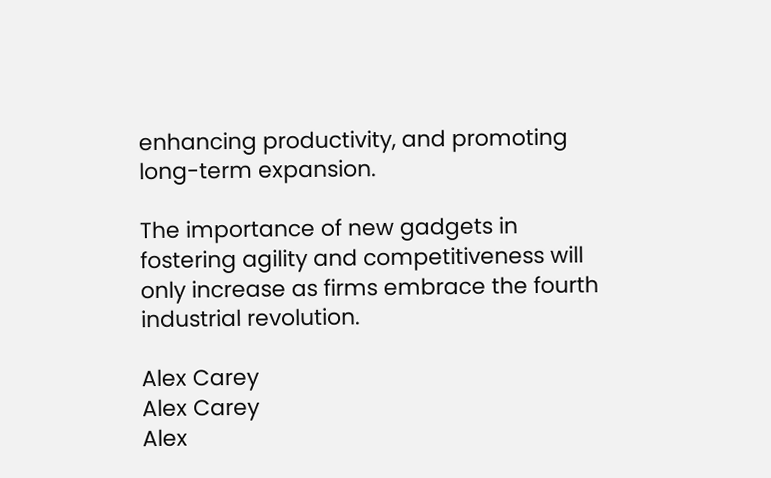enhancing productivity, and promoting long-term expansion.

The importance of new gadgets in fostering agility and competitiveness will only increase as firms embrace the fourth industrial revolution.

Alex Carey
Alex Carey
Alex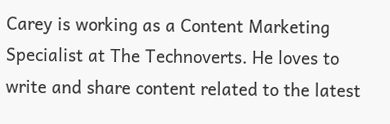Carey is working as a Content Marketing Specialist at The Technoverts. He loves to write and share content related to the latest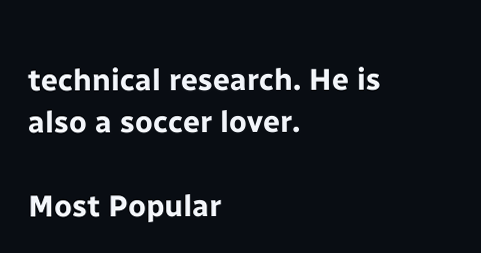technical research. He is also a soccer lover.

Most Popular